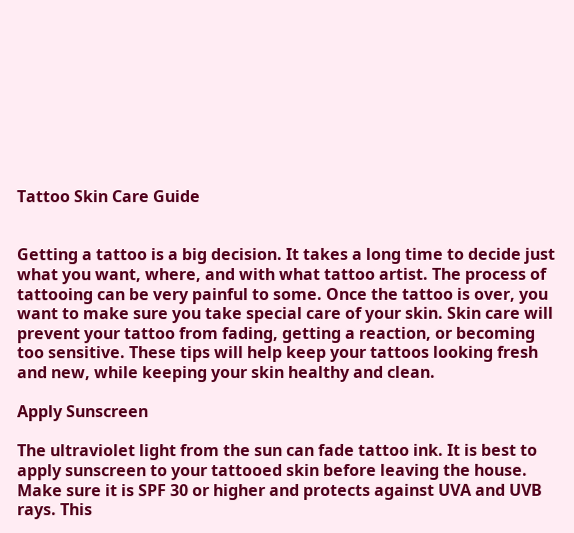Tattoo Skin Care Guide


Getting a tattoo is a big decision. It takes a long time to decide just what you want, where, and with what tattoo artist. The process of tattooing can be very painful to some. Once the tattoo is over, you want to make sure you take special care of your skin. Skin care will prevent your tattoo from fading, getting a reaction, or becoming too sensitive. These tips will help keep your tattoos looking fresh and new, while keeping your skin healthy and clean.

Apply Sunscreen

The ultraviolet light from the sun can fade tattoo ink. It is best to apply sunscreen to your tattooed skin before leaving the house. Make sure it is SPF 30 or higher and protects against UVA and UVB rays. This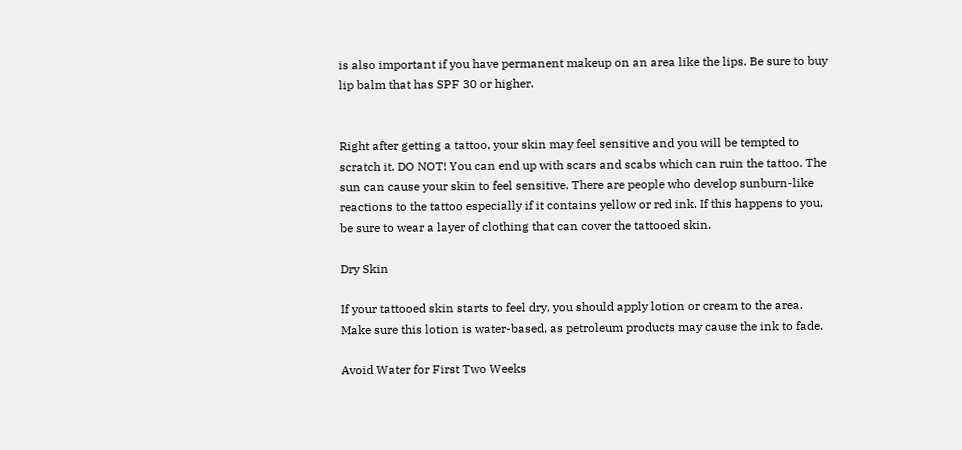is also important if you have permanent makeup on an area like the lips. Be sure to buy lip balm that has SPF 30 or higher.


Right after getting a tattoo, your skin may feel sensitive and you will be tempted to scratch it. DO NOT! You can end up with scars and scabs which can ruin the tattoo. The sun can cause your skin to feel sensitive. There are people who develop sunburn-like reactions to the tattoo especially if it contains yellow or red ink. If this happens to you, be sure to wear a layer of clothing that can cover the tattooed skin.

Dry Skin

If your tattooed skin starts to feel dry, you should apply lotion or cream to the area. Make sure this lotion is water-based, as petroleum products may cause the ink to fade.

Avoid Water for First Two Weeks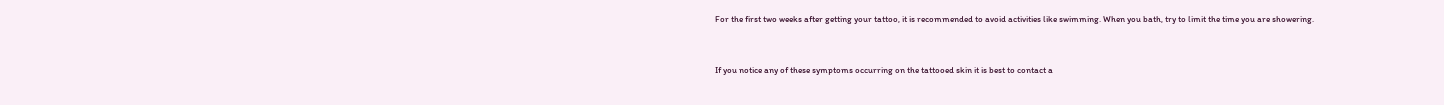For the first two weeks after getting your tattoo, it is recommended to avoid activities like swimming. When you bath, try to limit the time you are showering.


If you notice any of these symptoms occurring on the tattooed skin it is best to contact a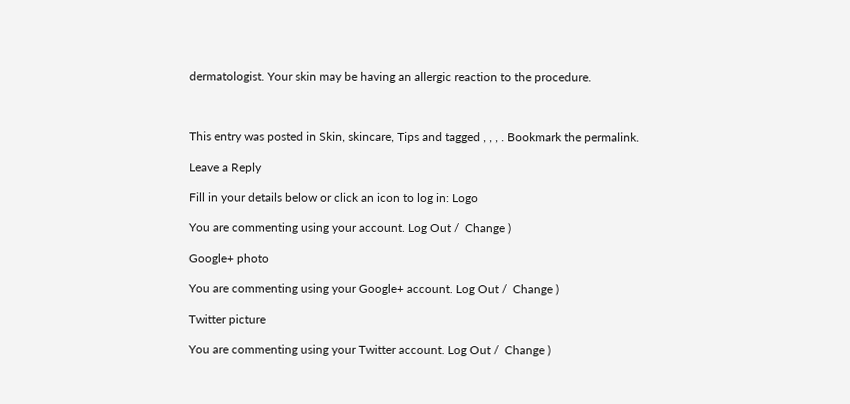dermatologist. Your skin may be having an allergic reaction to the procedure.



This entry was posted in Skin, skincare, Tips and tagged , , , . Bookmark the permalink.

Leave a Reply

Fill in your details below or click an icon to log in: Logo

You are commenting using your account. Log Out /  Change )

Google+ photo

You are commenting using your Google+ account. Log Out /  Change )

Twitter picture

You are commenting using your Twitter account. Log Out /  Change )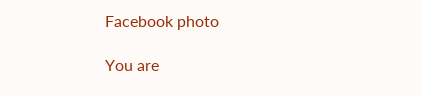Facebook photo

You are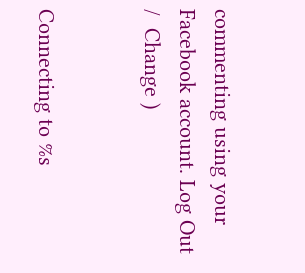commenting using your Facebook account. Log Out /  Change )


Connecting to %s